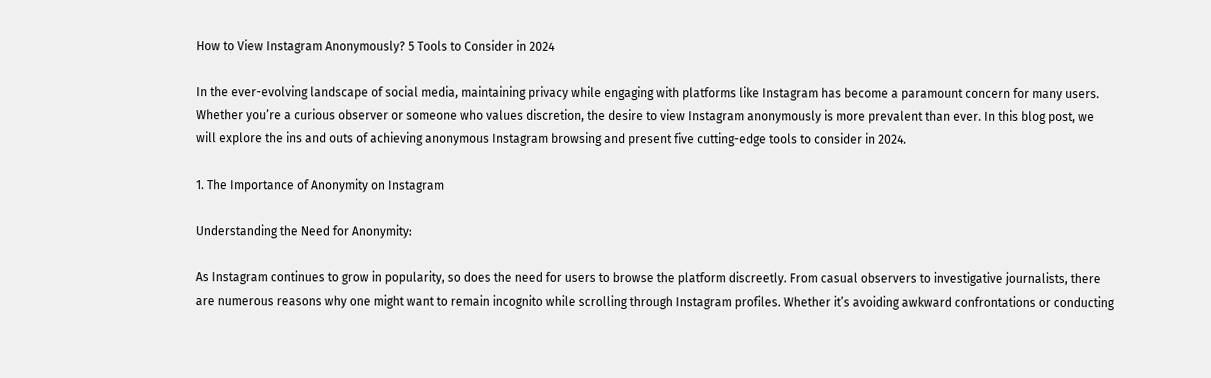How to View Instagram Anonymously? 5 Tools to Consider in 2024

In the ever-evolving landscape of social media, maintaining privacy while engaging with platforms like Instagram has become a paramount concern for many users. Whether you’re a curious observer or someone who values discretion, the desire to view Instagram anonymously is more prevalent than ever. In this blog post, we will explore the ins and outs of achieving anonymous Instagram browsing and present five cutting-edge tools to consider in 2024.

1. The Importance of Anonymity on Instagram

Understanding the Need for Anonymity:

As Instagram continues to grow in popularity, so does the need for users to browse the platform discreetly. From casual observers to investigative journalists, there are numerous reasons why one might want to remain incognito while scrolling through Instagram profiles. Whether it’s avoiding awkward confrontations or conducting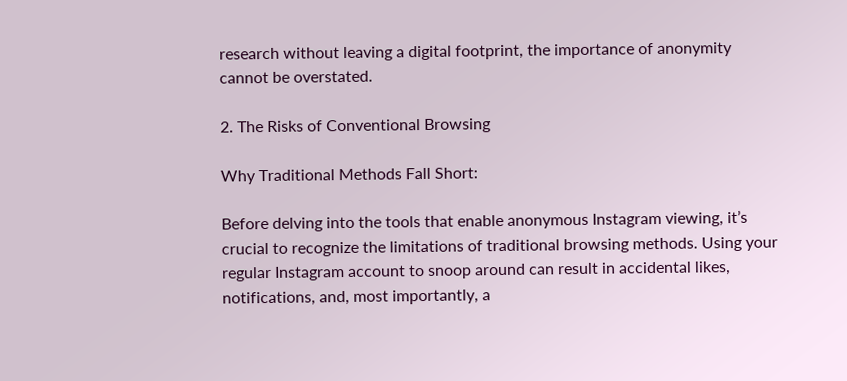research without leaving a digital footprint, the importance of anonymity cannot be overstated.

2. The Risks of Conventional Browsing

Why Traditional Methods Fall Short:

Before delving into the tools that enable anonymous Instagram viewing, it’s crucial to recognize the limitations of traditional browsing methods. Using your regular Instagram account to snoop around can result in accidental likes, notifications, and, most importantly, a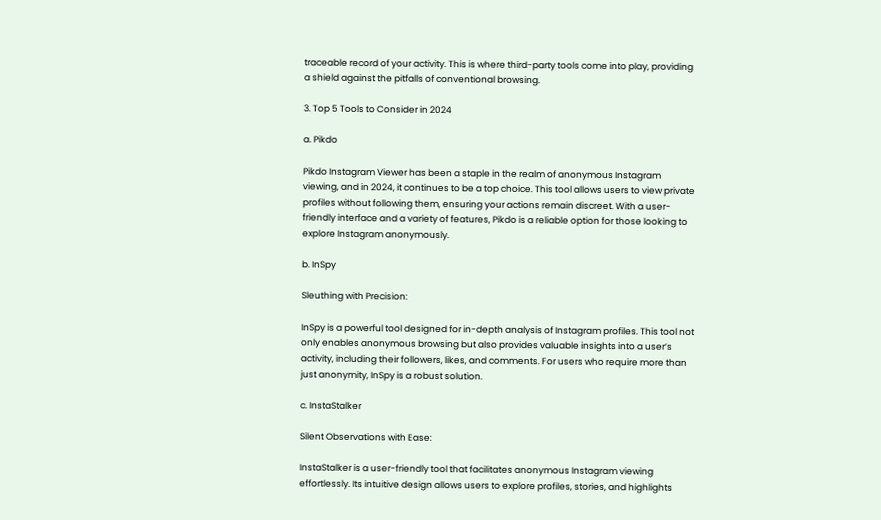traceable record of your activity. This is where third-party tools come into play, providing a shield against the pitfalls of conventional browsing.

3. Top 5 Tools to Consider in 2024

a. Pikdo

Pikdo Instagram Viewer has been a staple in the realm of anonymous Instagram viewing, and in 2024, it continues to be a top choice. This tool allows users to view private profiles without following them, ensuring your actions remain discreet. With a user-friendly interface and a variety of features, Pikdo is a reliable option for those looking to explore Instagram anonymously.

b. InSpy

Sleuthing with Precision:

InSpy is a powerful tool designed for in-depth analysis of Instagram profiles. This tool not only enables anonymous browsing but also provides valuable insights into a user’s activity, including their followers, likes, and comments. For users who require more than just anonymity, InSpy is a robust solution.

c. InstaStalker

Silent Observations with Ease:

InstaStalker is a user-friendly tool that facilitates anonymous Instagram viewing effortlessly. Its intuitive design allows users to explore profiles, stories, and highlights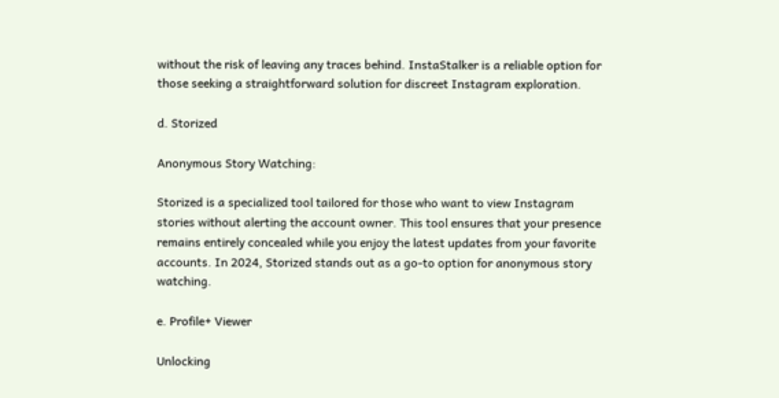without the risk of leaving any traces behind. InstaStalker is a reliable option for those seeking a straightforward solution for discreet Instagram exploration.

d. Storized

Anonymous Story Watching:

Storized is a specialized tool tailored for those who want to view Instagram stories without alerting the account owner. This tool ensures that your presence remains entirely concealed while you enjoy the latest updates from your favorite accounts. In 2024, Storized stands out as a go-to option for anonymous story watching.

e. Profile+ Viewer

Unlocking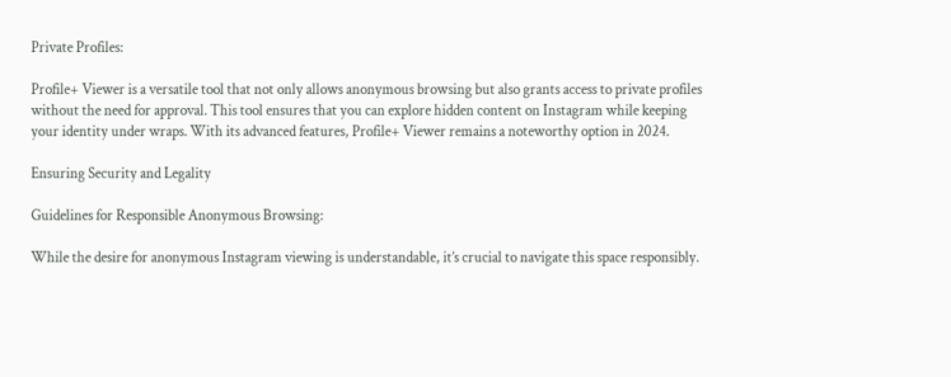Private Profiles:

Profile+ Viewer is a versatile tool that not only allows anonymous browsing but also grants access to private profiles without the need for approval. This tool ensures that you can explore hidden content on Instagram while keeping your identity under wraps. With its advanced features, Profile+ Viewer remains a noteworthy option in 2024.

Ensuring Security and Legality

Guidelines for Responsible Anonymous Browsing:

While the desire for anonymous Instagram viewing is understandable, it’s crucial to navigate this space responsibly.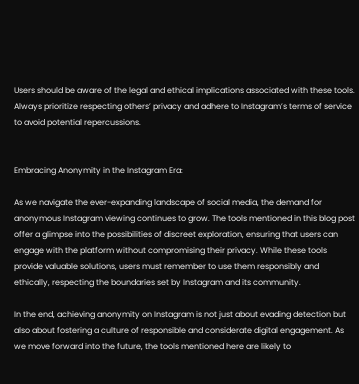Users should be aware of the legal and ethical implications associated with these tools. Always prioritize respecting others’ privacy and adhere to Instagram’s terms of service to avoid potential repercussions.


Embracing Anonymity in the Instagram Era:

As we navigate the ever-expanding landscape of social media, the demand for anonymous Instagram viewing continues to grow. The tools mentioned in this blog post offer a glimpse into the possibilities of discreet exploration, ensuring that users can engage with the platform without compromising their privacy. While these tools provide valuable solutions, users must remember to use them responsibly and ethically, respecting the boundaries set by Instagram and its community.

In the end, achieving anonymity on Instagram is not just about evading detection but also about fostering a culture of responsible and considerate digital engagement. As we move forward into the future, the tools mentioned here are likely to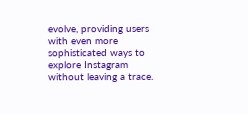evolve, providing users with even more sophisticated ways to explore Instagram without leaving a trace.